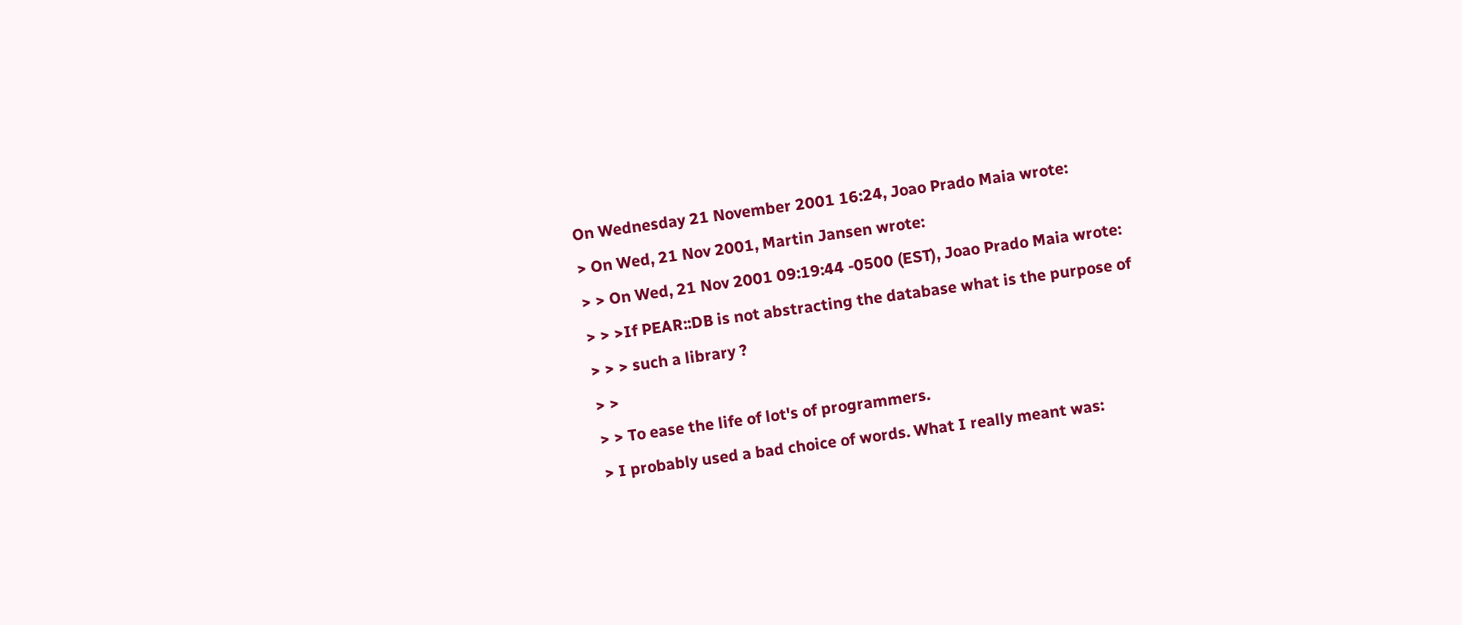On Wednesday 21 November 2001 16:24, Joao Prado Maia wrote:
> On Wed, 21 Nov 2001, Martin Jansen wrote:
> > On Wed, 21 Nov 2001 09:19:44 -0500 (EST), Joao Prado Maia wrote:
> > >If PEAR::DB is not abstracting the database what is the purpose of
> > > such a library ?
> >
> > To ease the life of lot's of programmers.
> I probably used a bad choice of words. What I really meant was: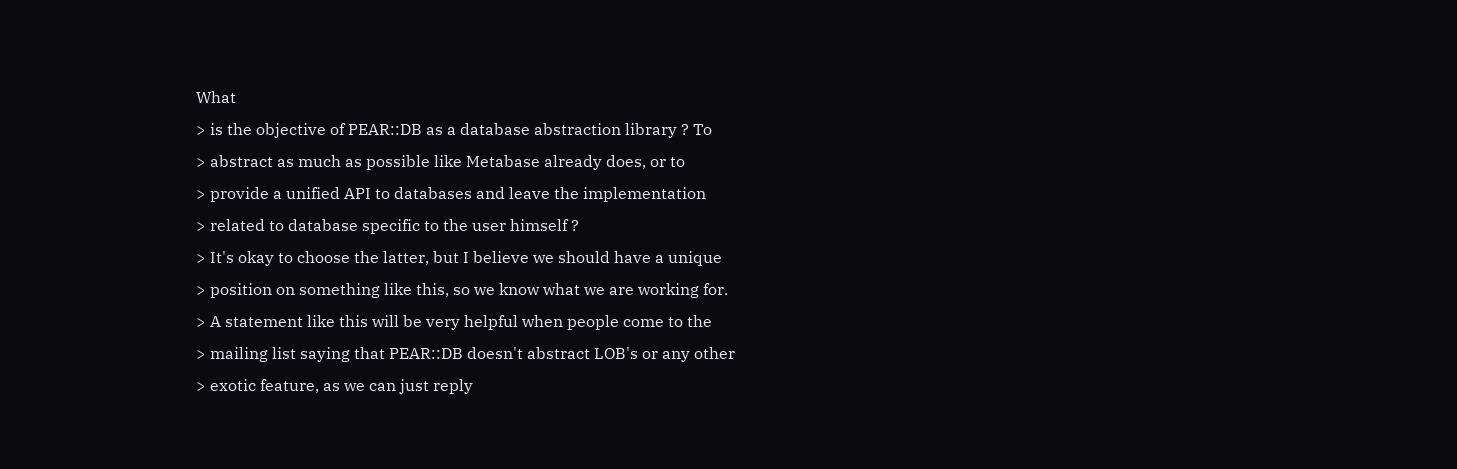What
> is the objective of PEAR::DB as a database abstraction library ? To
> abstract as much as possible like Metabase already does, or to
> provide a unified API to databases and leave the implementation
> related to database specific to the user himself ?
> It's okay to choose the latter, but I believe we should have a unique
> position on something like this, so we know what we are working for.
> A statement like this will be very helpful when people come to the
> mailing list saying that PEAR::DB doesn't abstract LOB's or any other
> exotic feature, as we can just reply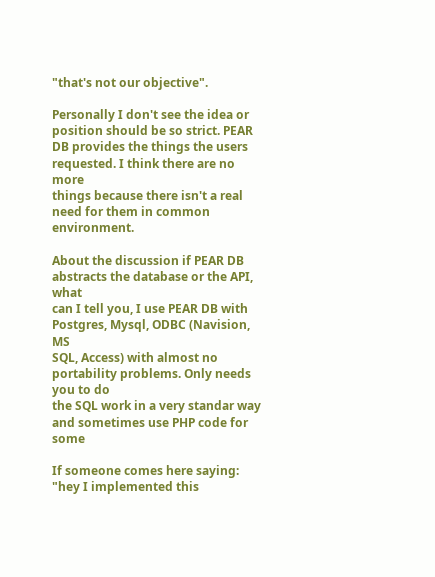"that's not our objective".

Personally I don't see the idea or position should be so strict. PEAR
DB provides the things the users requested. I think there are no more
things because there isn't a real need for them in common environment.

About the discussion if PEAR DB abstracts the database or the API, what
can I tell you, I use PEAR DB with Postgres, Mysql, ODBC (Navision, MS
SQL, Access) with almost no portability problems. Only needs you to do
the SQL work in a very standar way and sometimes use PHP code for some

If someone comes here saying: "hey I implemented this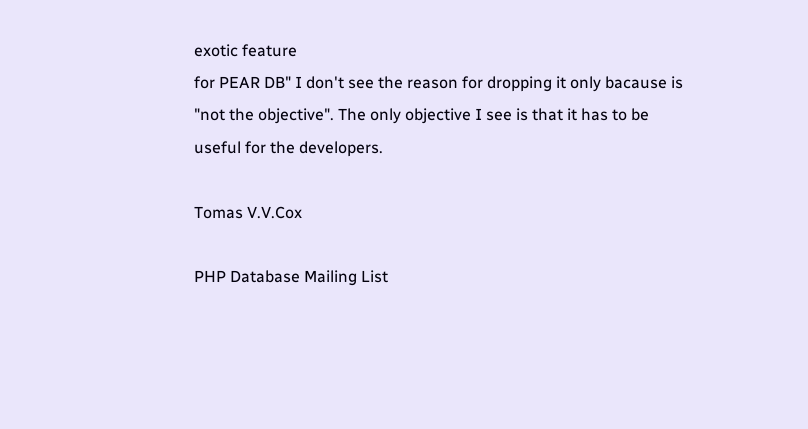exotic feature
for PEAR DB" I don't see the reason for dropping it only bacause is
"not the objective". The only objective I see is that it has to be
useful for the developers.

Tomas V.V.Cox

PHP Database Mailing List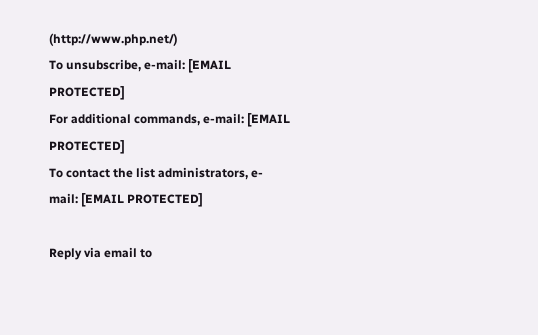(http://www.php.net/)
To unsubscribe, e-mail: [EMAIL PROTECTED]
For additional commands, e-mail: [EMAIL PROTECTED]
To contact the list administrators, e-mail: [EMAIL PROTECTED]

Reply via email to